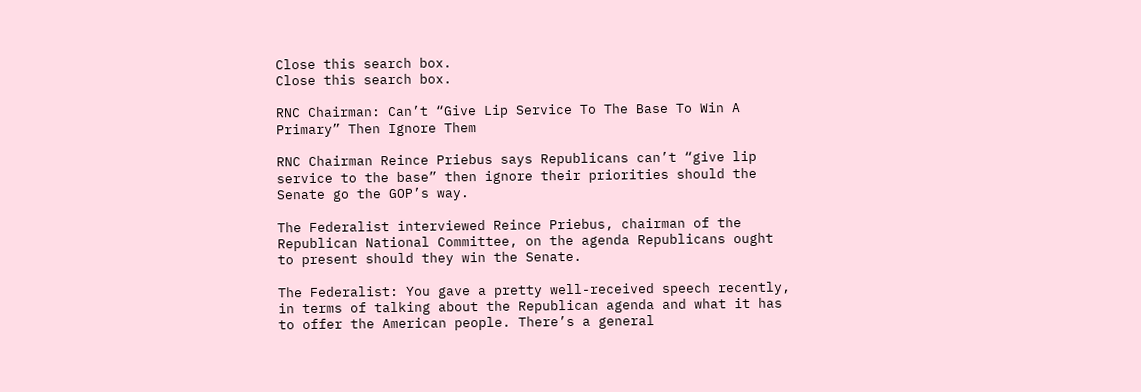Close this search box.
Close this search box.

RNC Chairman: Can’t “Give Lip Service To The Base To Win A Primary” Then Ignore Them

RNC Chairman Reince Priebus says Republicans can’t “give lip service to the base” then ignore their priorities should the Senate go the GOP’s way.

The Federalist interviewed Reince Priebus, chairman of the Republican National Committee, on the agenda Republicans ought to present should they win the Senate.

The Federalist: You gave a pretty well-received speech recently, in terms of talking about the Republican agenda and what it has to offer the American people. There’s a general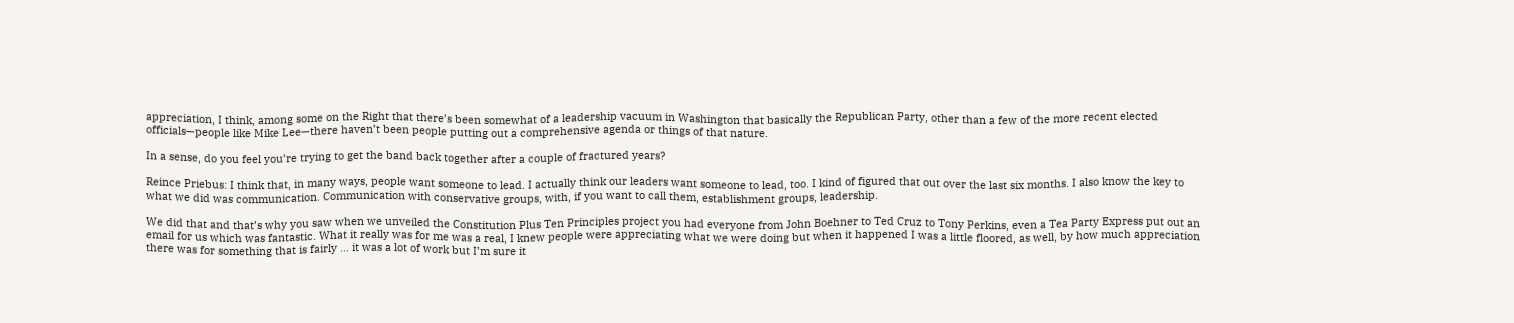appreciation, I think, among some on the Right that there’s been somewhat of a leadership vacuum in Washington that basically the Republican Party, other than a few of the more recent elected officials—people like Mike Lee—there haven’t been people putting out a comprehensive agenda or things of that nature.

In a sense, do you feel you’re trying to get the band back together after a couple of fractured years?

Reince Priebus: I think that, in many ways, people want someone to lead. I actually think our leaders want someone to lead, too. I kind of figured that out over the last six months. I also know the key to what we did was communication. Communication with conservative groups, with, if you want to call them, establishment groups, leadership.

We did that and that’s why you saw when we unveiled the Constitution Plus Ten Principles project you had everyone from John Boehner to Ted Cruz to Tony Perkins, even a Tea Party Express put out an email for us which was fantastic. What it really was for me was a real, I knew people were appreciating what we were doing but when it happened I was a little floored, as well, by how much appreciation there was for something that is fairly … it was a lot of work but I’m sure it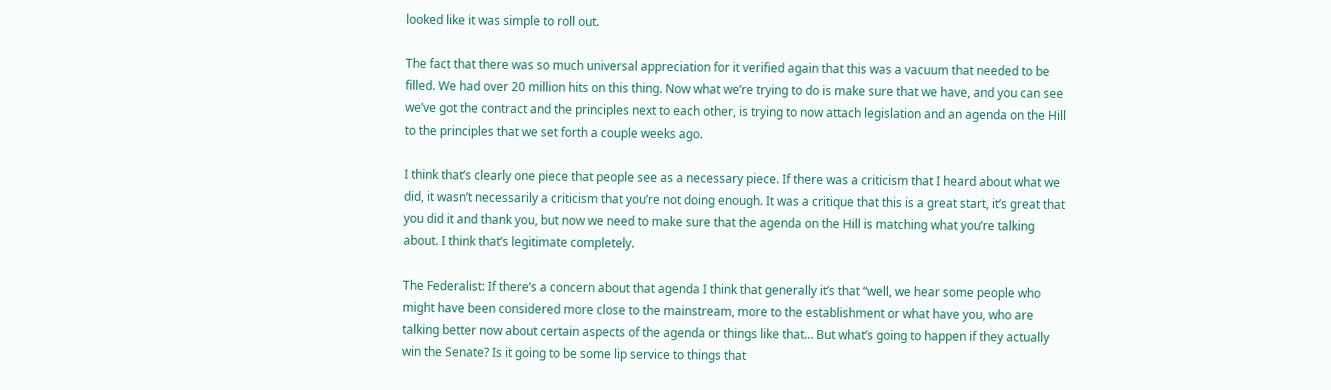looked like it was simple to roll out.

The fact that there was so much universal appreciation for it verified again that this was a vacuum that needed to be filled. We had over 20 million hits on this thing. Now what we’re trying to do is make sure that we have, and you can see we’ve got the contract and the principles next to each other, is trying to now attach legislation and an agenda on the Hill to the principles that we set forth a couple weeks ago.

I think that’s clearly one piece that people see as a necessary piece. If there was a criticism that I heard about what we did, it wasn’t necessarily a criticism that you’re not doing enough. It was a critique that this is a great start, it’s great that you did it and thank you, but now we need to make sure that the agenda on the Hill is matching what you’re talking about. I think that’s legitimate completely.

The Federalist: If there’s a concern about that agenda I think that generally it’s that “well, we hear some people who might have been considered more close to the mainstream, more to the establishment or what have you, who are talking better now about certain aspects of the agenda or things like that… But what’s going to happen if they actually win the Senate? Is it going to be some lip service to things that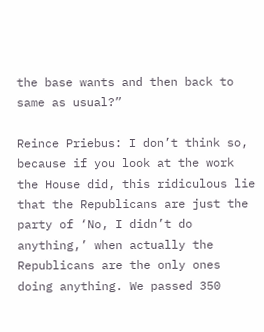the base wants and then back to same as usual?”

Reince Priebus: I don’t think so, because if you look at the work the House did, this ridiculous lie that the Republicans are just the party of ‘No, I didn’t do anything,’ when actually the Republicans are the only ones doing anything. We passed 350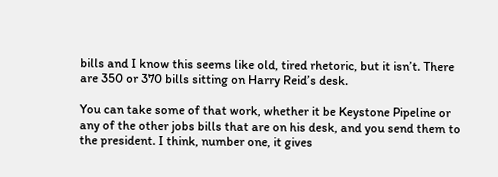bills and I know this seems like old, tired rhetoric, but it isn’t. There are 350 or 370 bills sitting on Harry Reid’s desk.

You can take some of that work, whether it be Keystone Pipeline or any of the other jobs bills that are on his desk, and you send them to the president. I think, number one, it gives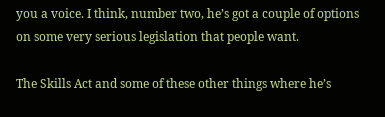you a voice. I think, number two, he’s got a couple of options on some very serious legislation that people want.

The Skills Act and some of these other things where he’s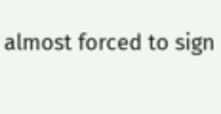almost forced to sign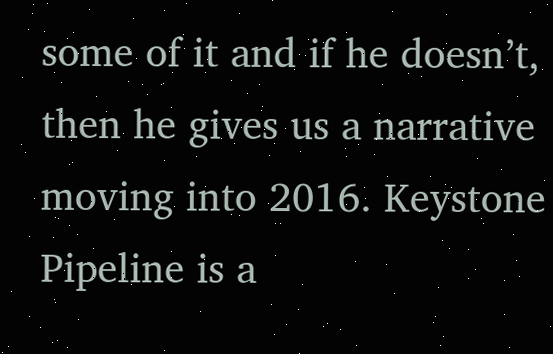some of it and if he doesn’t, then he gives us a narrative moving into 2016. Keystone Pipeline is a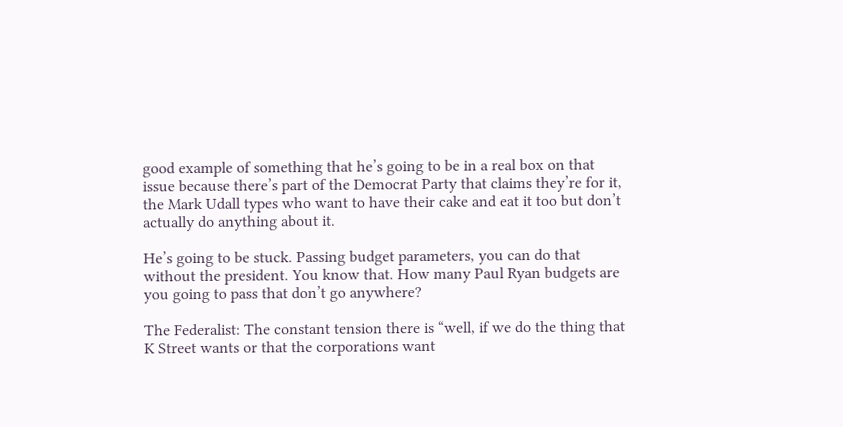good example of something that he’s going to be in a real box on that issue because there’s part of the Democrat Party that claims they’re for it, the Mark Udall types who want to have their cake and eat it too but don’t actually do anything about it.

He’s going to be stuck. Passing budget parameters, you can do that without the president. You know that. How many Paul Ryan budgets are you going to pass that don’t go anywhere?

The Federalist: The constant tension there is “well, if we do the thing that K Street wants or that the corporations want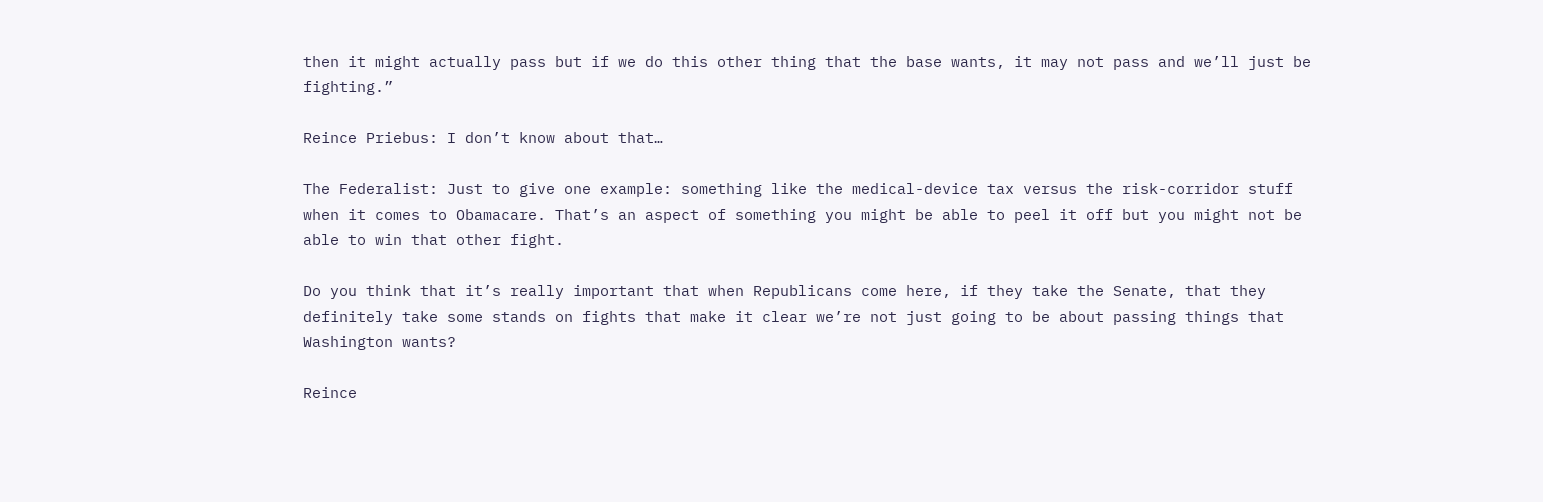then it might actually pass but if we do this other thing that the base wants, it may not pass and we’ll just be fighting.”

Reince Priebus: I don’t know about that…

The Federalist: Just to give one example: something like the medical-device tax versus the risk-corridor stuff when it comes to Obamacare. That’s an aspect of something you might be able to peel it off but you might not be able to win that other fight.

Do you think that it’s really important that when Republicans come here, if they take the Senate, that they definitely take some stands on fights that make it clear we’re not just going to be about passing things that Washington wants?

Reince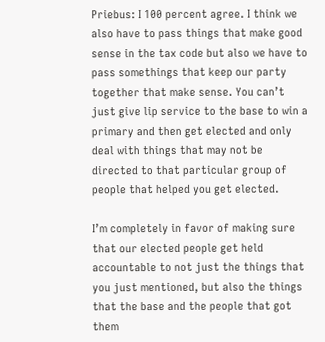Priebus: I 100 percent agree. I think we also have to pass things that make good sense in the tax code but also we have to pass somethings that keep our party together that make sense. You can’t just give lip service to the base to win a primary and then get elected and only deal with things that may not be directed to that particular group of people that helped you get elected.

I’m completely in favor of making sure that our elected people get held accountable to not just the things that you just mentioned, but also the things that the base and the people that got them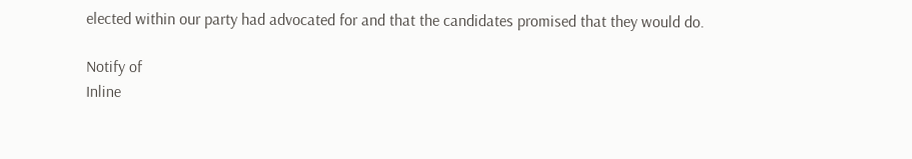elected within our party had advocated for and that the candidates promised that they would do.

Notify of
Inline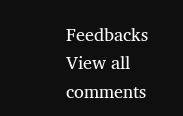Feedbacks
View all comments